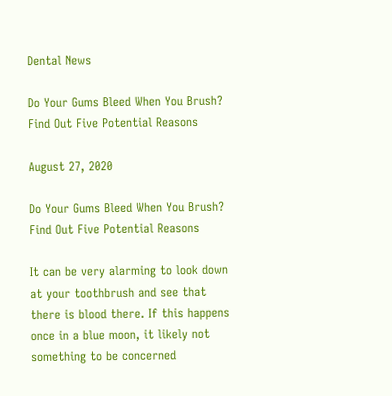Dental News

Do Your Gums Bleed When You Brush? Find Out Five Potential Reasons

August 27, 2020

Do Your Gums Bleed When You Brush? Find Out Five Potential Reasons

It can be very alarming to look down at your toothbrush and see that there is blood there. If this happens once in a blue moon, it likely not something to be concerned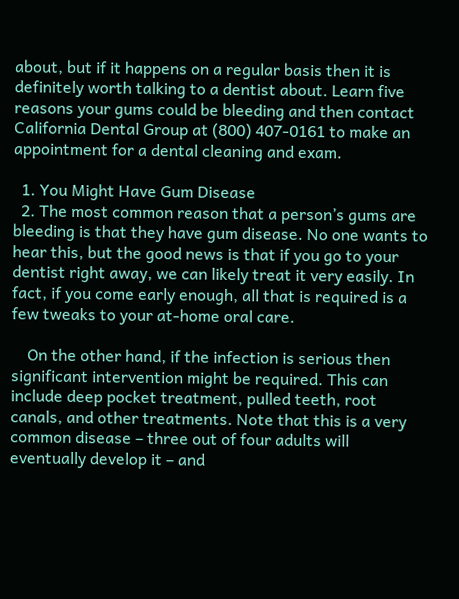about, but if it happens on a regular basis then it is definitely worth talking to a dentist about. Learn five reasons your gums could be bleeding and then contact California Dental Group at (800) 407-0161 to make an appointment for a dental cleaning and exam.

  1. You Might Have Gum Disease
  2. The most common reason that a person’s gums are bleeding is that they have gum disease. No one wants to hear this, but the good news is that if you go to your dentist right away, we can likely treat it very easily. In fact, if you come early enough, all that is required is a few tweaks to your at-home oral care.

    On the other hand, if the infection is serious then significant intervention might be required. This can include deep pocket treatment, pulled teeth, root canals, and other treatments. Note that this is a very common disease – three out of four adults will eventually develop it – and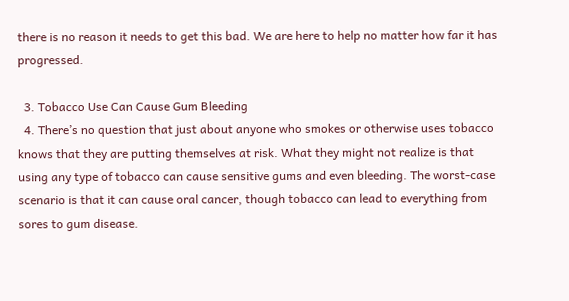there is no reason it needs to get this bad. We are here to help no matter how far it has progressed.

  3. Tobacco Use Can Cause Gum Bleeding
  4. There’s no question that just about anyone who smokes or otherwise uses tobacco knows that they are putting themselves at risk. What they might not realize is that using any type of tobacco can cause sensitive gums and even bleeding. The worst-case scenario is that it can cause oral cancer, though tobacco can lead to everything from sores to gum disease.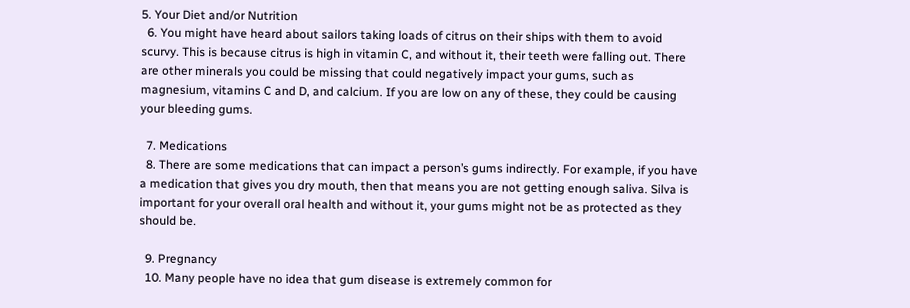5. Your Diet and/or Nutrition
  6. You might have heard about sailors taking loads of citrus on their ships with them to avoid scurvy. This is because citrus is high in vitamin C, and without it, their teeth were falling out. There are other minerals you could be missing that could negatively impact your gums, such as magnesium, vitamins C and D, and calcium. If you are low on any of these, they could be causing your bleeding gums.

  7. Medications
  8. There are some medications that can impact a person’s gums indirectly. For example, if you have a medication that gives you dry mouth, then that means you are not getting enough saliva. Silva is important for your overall oral health and without it, your gums might not be as protected as they should be.

  9. Pregnancy
  10. Many people have no idea that gum disease is extremely common for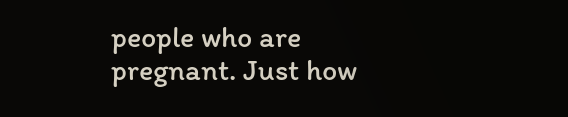people who are pregnant. Just how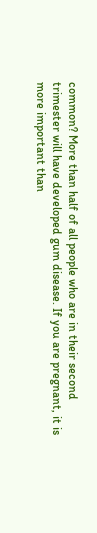common? More than half of all people who are in their second trimester will have developed gum disease. If you are pregnant, it is more important than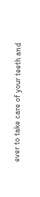ever to take care of your teeth and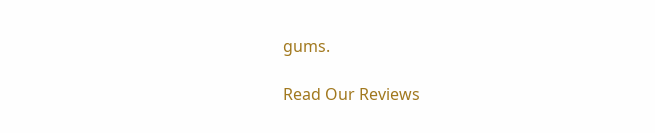gums.

Read Our Reviews